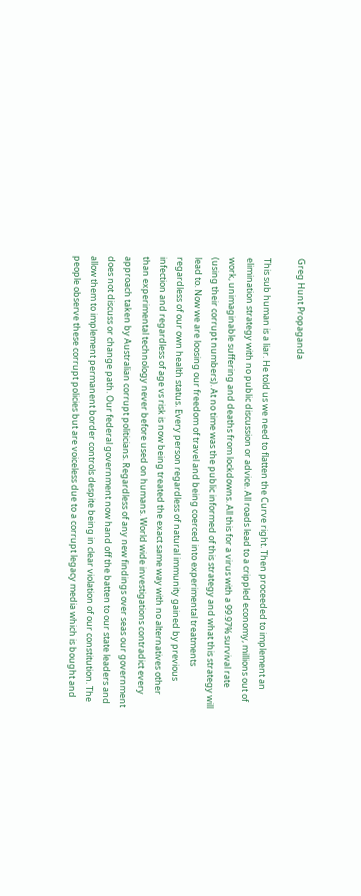Greg Hunt Propaganda

This sub human is a liar. He told us we need to flatten the Curve right. Then proceeded to implement an elimination strategy with no public discussion or advice. All roads lead to a crippled economy, millions out of work, unimaginable suffering and deaths from lockdowns. All this for a virus with a 99.97% survival rate (using their corrupt numbers). At no time was the public informed of this strategy and what this strategy will lead to. Now we are loosing our freedom of travel and being coerced into experimental treatments regardless of our own health status. Every person regardless of natural immunity gained by previous infection and regardless of age vs risk is now being treated the exact same way with no alternatives other than experimental technology never before used on humans. World wide investigations contradict every approach taken by Australian corrupt politicians. Regardless of any new findings over seas our government does not discuss or change path. Our federal government now hand off the batten to our state leaders and allow them to implement permanent border controls despite being in clear violation of our constitution. The people observe these corrupt policies but are voiceless due to a corrupt legacy media which is bought and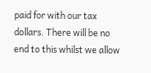paid for with our tax dollars. There will be no end to this whilst we allow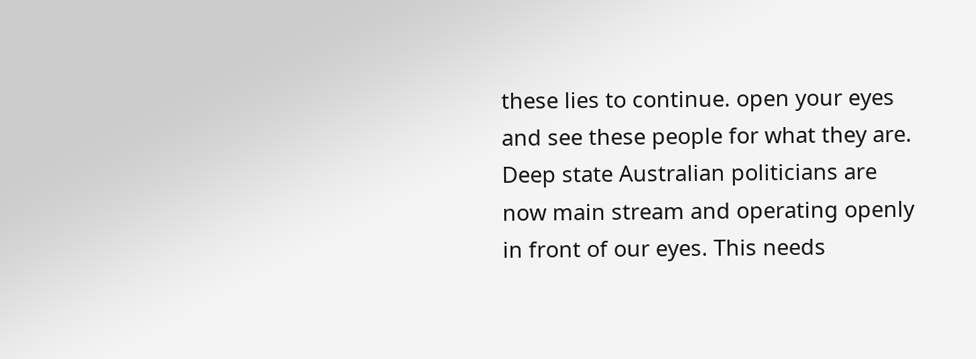these lies to continue. open your eyes and see these people for what they are. Deep state Australian politicians are now main stream and operating openly in front of our eyes. This needs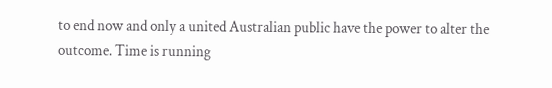to end now and only a united Australian public have the power to alter the outcome. Time is running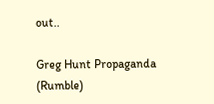out..

Greg Hunt Propaganda (Rumble)